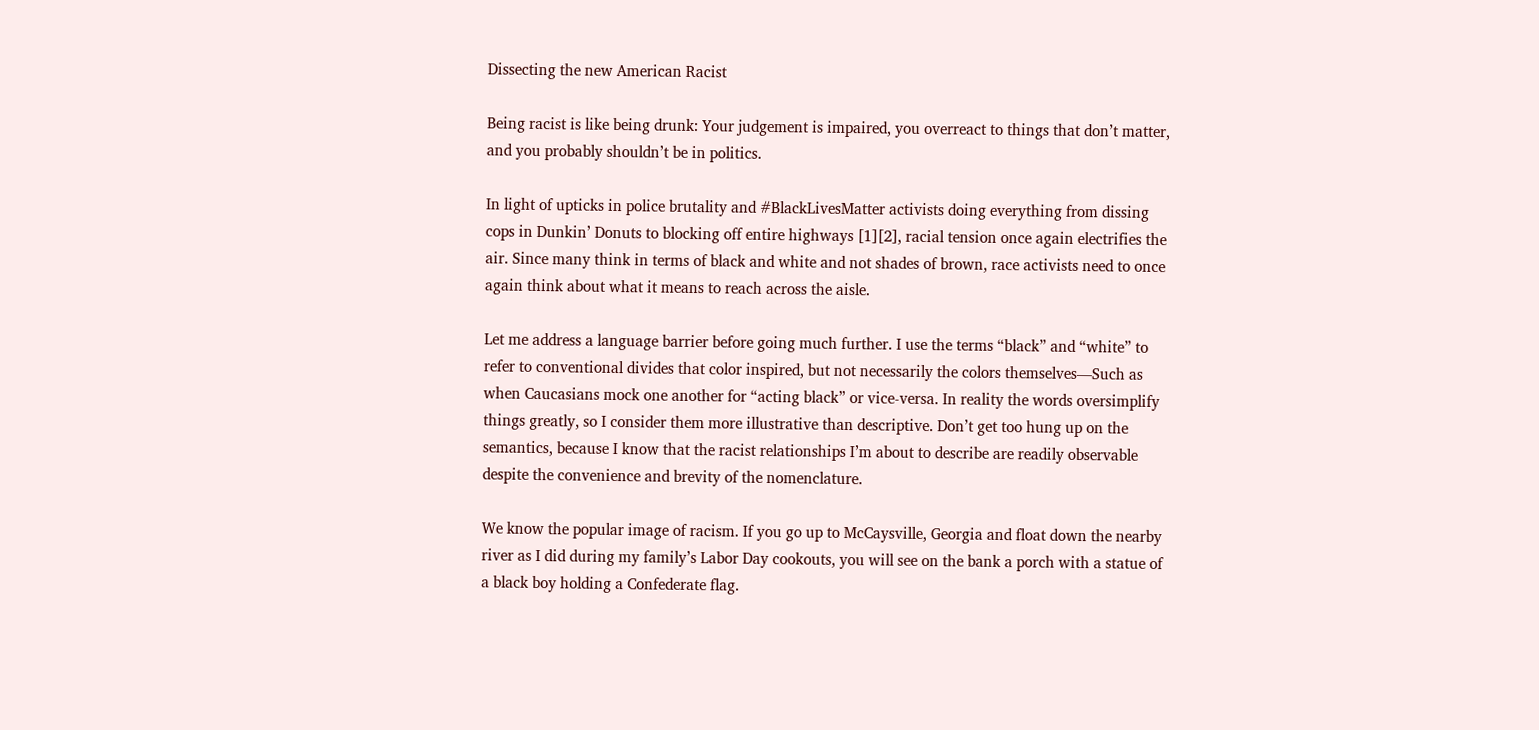Dissecting the new American Racist

Being racist is like being drunk: Your judgement is impaired, you overreact to things that don’t matter, and you probably shouldn’t be in politics.

In light of upticks in police brutality and #BlackLivesMatter activists doing everything from dissing cops in Dunkin’ Donuts to blocking off entire highways [1][2], racial tension once again electrifies the air. Since many think in terms of black and white and not shades of brown, race activists need to once again think about what it means to reach across the aisle.

Let me address a language barrier before going much further. I use the terms “black” and “white” to refer to conventional divides that color inspired, but not necessarily the colors themselves—Such as when Caucasians mock one another for “acting black” or vice-versa. In reality the words oversimplify things greatly, so I consider them more illustrative than descriptive. Don’t get too hung up on the semantics, because I know that the racist relationships I’m about to describe are readily observable despite the convenience and brevity of the nomenclature.

We know the popular image of racism. If you go up to McCaysville, Georgia and float down the nearby river as I did during my family’s Labor Day cookouts, you will see on the bank a porch with a statue of a black boy holding a Confederate flag.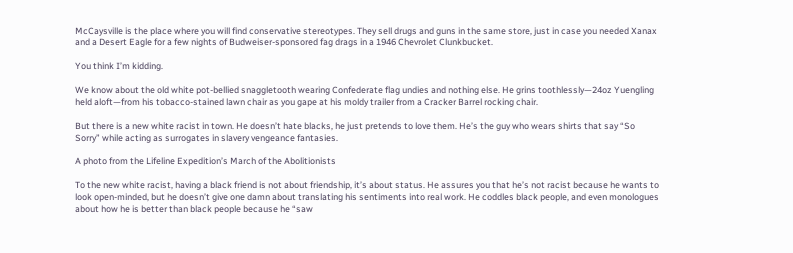McCaysville is the place where you will find conservative stereotypes. They sell drugs and guns in the same store, just in case you needed Xanax and a Desert Eagle for a few nights of Budweiser-sponsored fag drags in a 1946 Chevrolet Clunkbucket.

You think I’m kidding.

We know about the old white pot-bellied snaggletooth wearing Confederate flag undies and nothing else. He grins toothlessly—24oz Yuengling held aloft—from his tobacco-stained lawn chair as you gape at his moldy trailer from a Cracker Barrel rocking chair.

But there is a new white racist in town. He doesn’t hate blacks, he just pretends to love them. He’s the guy who wears shirts that say “So Sorry” while acting as surrogates in slavery vengeance fantasies.

A photo from the Lifeline Expedition’s March of the Abolitionists

To the new white racist, having a black friend is not about friendship, it’s about status. He assures you that he’s not racist because he wants to look open-minded, but he doesn’t give one damn about translating his sentiments into real work. He coddles black people, and even monologues about how he is better than black people because he “saw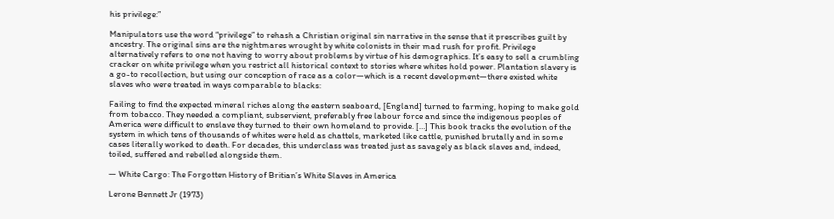his privilege:”

Manipulators use the word “privilege” to rehash a Christian original sin narrative in the sense that it prescribes guilt by ancestry. The original sins are the nightmares wrought by white colonists in their mad rush for profit. Privilege alternatively refers to one not having to worry about problems by virtue of his demographics. It’s easy to sell a crumbling cracker on white privilege when you restrict all historical context to stories where whites hold power. Plantation slavery is a go-to recollection, but using our conception of race as a color—which is a recent development—there existed white slaves who were treated in ways comparable to blacks:

Failing to find the expected mineral riches along the eastern seaboard, [England] turned to farming, hoping to make gold from tobacco. They needed a compliant, subservient, preferably free labour force and since the indigenous peoples of America were difficult to enslave they turned to their own homeland to provide. […] This book tracks the evolution of the system in which tens of thousands of whites were held as chattels, marketed like cattle, punished brutally and in some cases literally worked to death. For decades, this underclass was treated just as savagely as black slaves and, indeed, toiled, suffered and rebelled alongside them.

— White Cargo: The Forgotten History of Britian’s White Slaves in America

Lerone Bennett Jr (1973)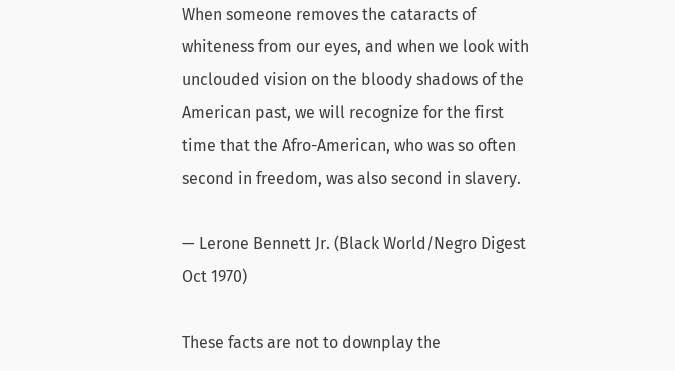When someone removes the cataracts of whiteness from our eyes, and when we look with unclouded vision on the bloody shadows of the American past, we will recognize for the first time that the Afro-American, who was so often second in freedom, was also second in slavery.

— Lerone Bennett Jr. (Black World/Negro Digest Oct 1970)

These facts are not to downplay the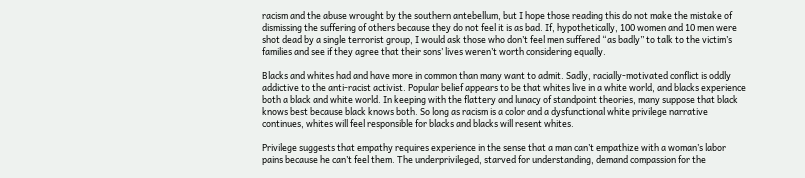racism and the abuse wrought by the southern antebellum, but I hope those reading this do not make the mistake of dismissing the suffering of others because they do not feel it is as bad. If, hypothetically, 100 women and 10 men were shot dead by a single terrorist group, I would ask those who don’t feel men suffered “as badly” to talk to the victim’s families and see if they agree that their sons’ lives weren’t worth considering equally.

Blacks and whites had and have more in common than many want to admit. Sadly, racially-motivated conflict is oddly addictive to the anti-racist activist. Popular belief appears to be that whites live in a white world, and blacks experience both a black and white world. In keeping with the flattery and lunacy of standpoint theories, many suppose that black knows best because black knows both. So long as racism is a color and a dysfunctional white privilege narrative continues, whites will feel responsible for blacks and blacks will resent whites.

Privilege suggests that empathy requires experience in the sense that a man can’t empathize with a woman’s labor pains because he can’t feel them. The underprivileged, starved for understanding, demand compassion for the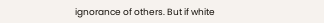ignorance of others. But if white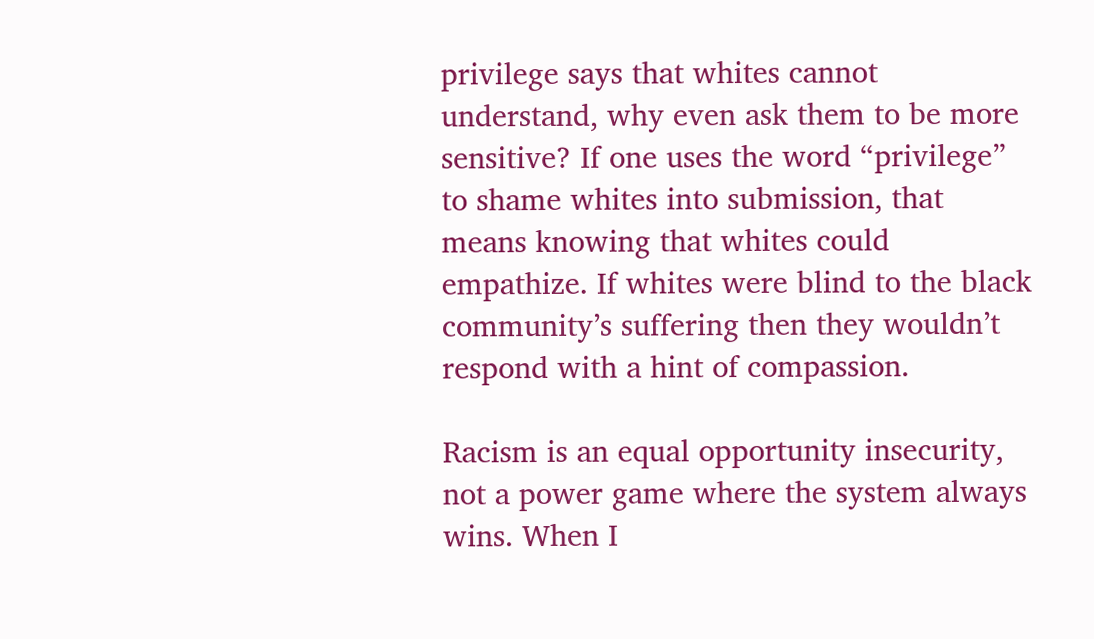privilege says that whites cannot understand, why even ask them to be more sensitive? If one uses the word “privilege” to shame whites into submission, that means knowing that whites could empathize. If whites were blind to the black community’s suffering then they wouldn’t respond with a hint of compassion.

Racism is an equal opportunity insecurity, not a power game where the system always wins. When I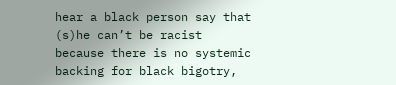hear a black person say that (s)he can’t be racist because there is no systemic backing for black bigotry,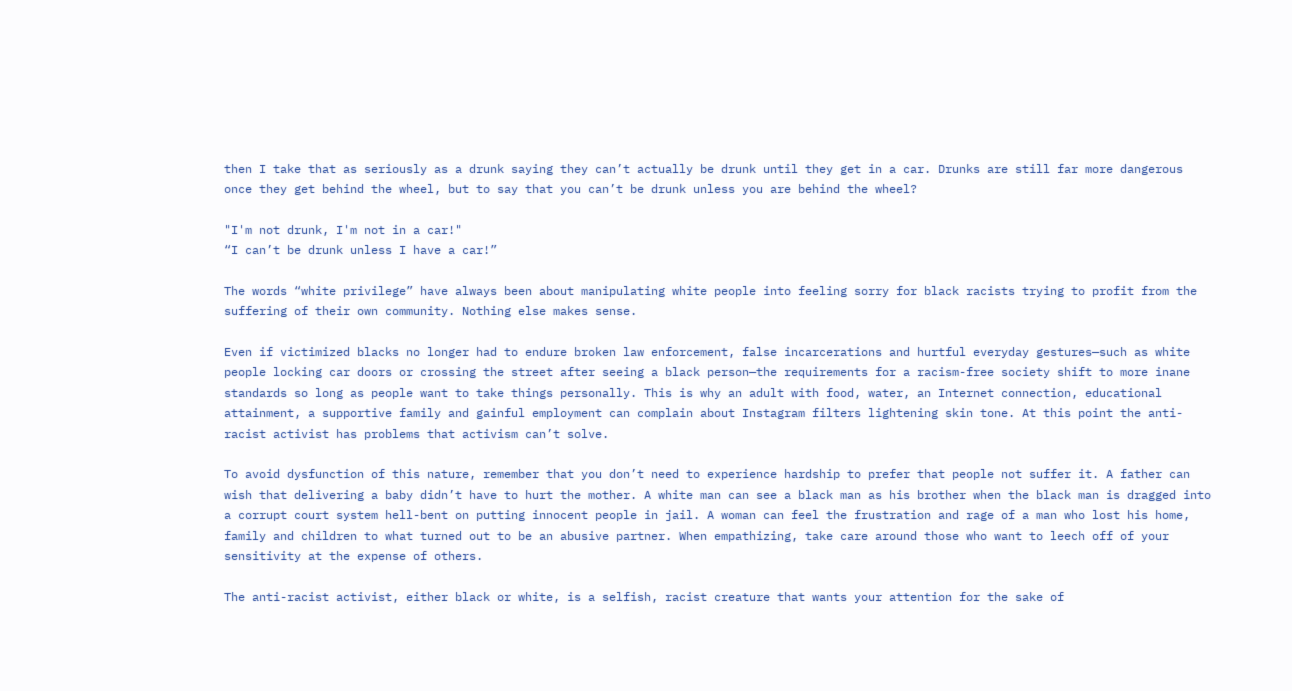then I take that as seriously as a drunk saying they can’t actually be drunk until they get in a car. Drunks are still far more dangerous once they get behind the wheel, but to say that you can’t be drunk unless you are behind the wheel?

"I'm not drunk, I'm not in a car!"
“I can’t be drunk unless I have a car!”

The words “white privilege” have always been about manipulating white people into feeling sorry for black racists trying to profit from the suffering of their own community. Nothing else makes sense.

Even if victimized blacks no longer had to endure broken law enforcement, false incarcerations and hurtful everyday gestures—such as white people locking car doors or crossing the street after seeing a black person—the requirements for a racism-free society shift to more inane standards so long as people want to take things personally. This is why an adult with food, water, an Internet connection, educational attainment, a supportive family and gainful employment can complain about Instagram filters lightening skin tone. At this point the anti-racist activist has problems that activism can’t solve.

To avoid dysfunction of this nature, remember that you don’t need to experience hardship to prefer that people not suffer it. A father can wish that delivering a baby didn’t have to hurt the mother. A white man can see a black man as his brother when the black man is dragged into a corrupt court system hell-bent on putting innocent people in jail. A woman can feel the frustration and rage of a man who lost his home, family and children to what turned out to be an abusive partner. When empathizing, take care around those who want to leech off of your sensitivity at the expense of others.

The anti-racist activist, either black or white, is a selfish, racist creature that wants your attention for the sake of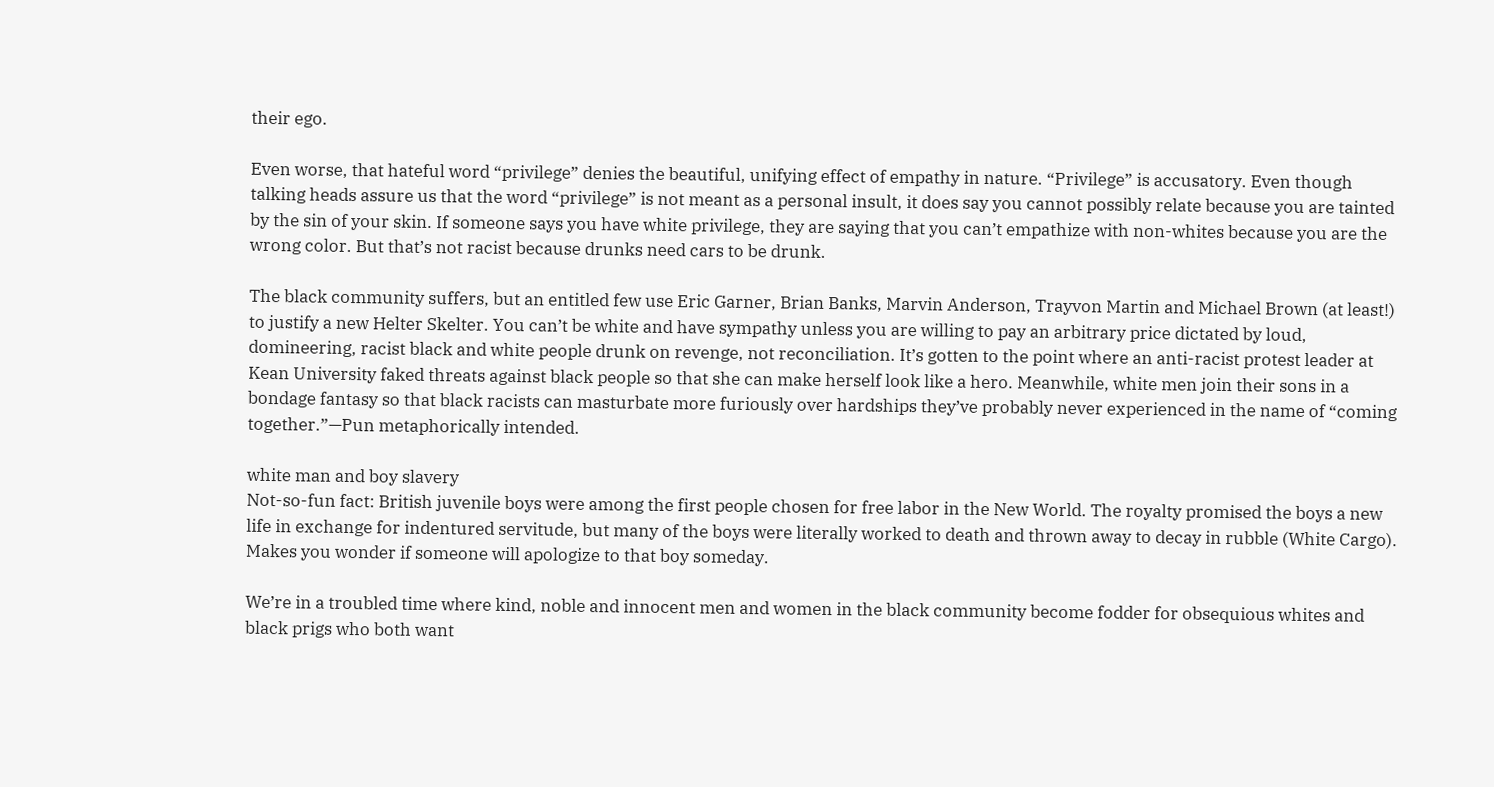their ego.

Even worse, that hateful word “privilege” denies the beautiful, unifying effect of empathy in nature. “Privilege” is accusatory. Even though talking heads assure us that the word “privilege” is not meant as a personal insult, it does say you cannot possibly relate because you are tainted by the sin of your skin. If someone says you have white privilege, they are saying that you can’t empathize with non-whites because you are the wrong color. But that’s not racist because drunks need cars to be drunk.

The black community suffers, but an entitled few use Eric Garner, Brian Banks, Marvin Anderson, Trayvon Martin and Michael Brown (at least!) to justify a new Helter Skelter. You can’t be white and have sympathy unless you are willing to pay an arbitrary price dictated by loud, domineering, racist black and white people drunk on revenge, not reconciliation. It’s gotten to the point where an anti-racist protest leader at Kean University faked threats against black people so that she can make herself look like a hero. Meanwhile, white men join their sons in a bondage fantasy so that black racists can masturbate more furiously over hardships they’ve probably never experienced in the name of “coming together.”—Pun metaphorically intended.

white man and boy slavery
Not-so-fun fact: British juvenile boys were among the first people chosen for free labor in the New World. The royalty promised the boys a new life in exchange for indentured servitude, but many of the boys were literally worked to death and thrown away to decay in rubble (White Cargo). Makes you wonder if someone will apologize to that boy someday.

We’re in a troubled time where kind, noble and innocent men and women in the black community become fodder for obsequious whites and black prigs who both want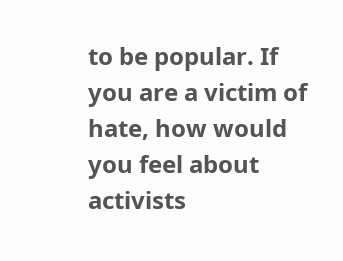to be popular. If you are a victim of hate, how would you feel about activists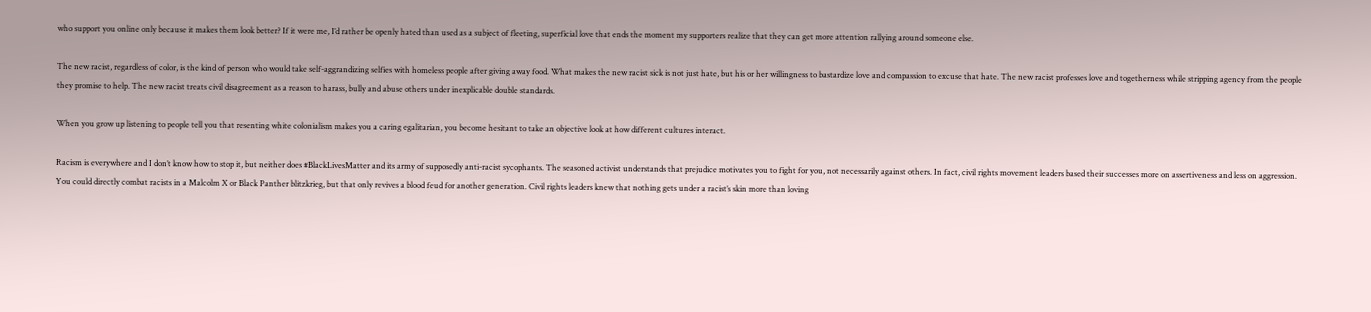who support you online only because it makes them look better? If it were me, I’d rather be openly hated than used as a subject of fleeting, superficial love that ends the moment my supporters realize that they can get more attention rallying around someone else.

The new racist, regardless of color, is the kind of person who would take self-aggrandizing selfies with homeless people after giving away food. What makes the new racist sick is not just hate, but his or her willingness to bastardize love and compassion to excuse that hate. The new racist professes love and togetherness while stripping agency from the people they promise to help. The new racist treats civil disagreement as a reason to harass, bully and abuse others under inexplicable double standards.

When you grow up listening to people tell you that resenting white colonialism makes you a caring egalitarian, you become hesitant to take an objective look at how different cultures interact.

Racism is everywhere and I don’t know how to stop it, but neither does #BlackLivesMatter and its army of supposedly anti-racist sycophants. The seasoned activist understands that prejudice motivates you to fight for you, not necessarily against others. In fact, civil rights movement leaders based their successes more on assertiveness and less on aggression. You could directly combat racists in a Malcolm X or Black Panther blitzkrieg, but that only revives a blood feud for another generation. Civil rights leaders knew that nothing gets under a racist’s skin more than loving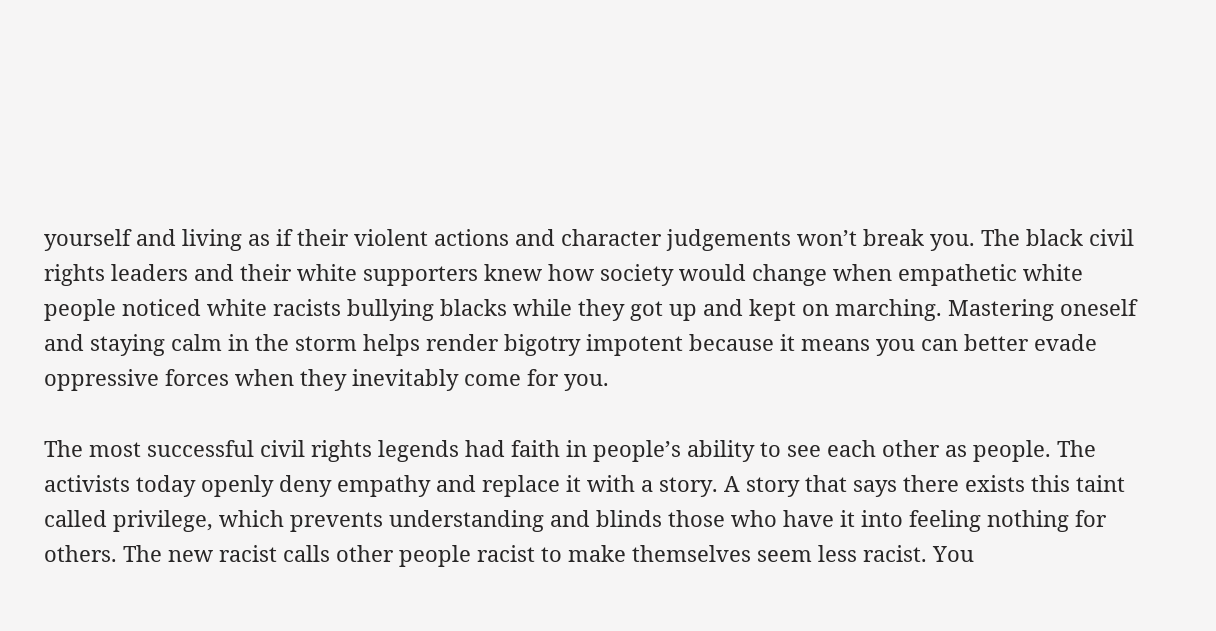yourself and living as if their violent actions and character judgements won’t break you. The black civil rights leaders and their white supporters knew how society would change when empathetic white people noticed white racists bullying blacks while they got up and kept on marching. Mastering oneself and staying calm in the storm helps render bigotry impotent because it means you can better evade oppressive forces when they inevitably come for you.

The most successful civil rights legends had faith in people’s ability to see each other as people. The activists today openly deny empathy and replace it with a story. A story that says there exists this taint called privilege, which prevents understanding and blinds those who have it into feeling nothing for others. The new racist calls other people racist to make themselves seem less racist. You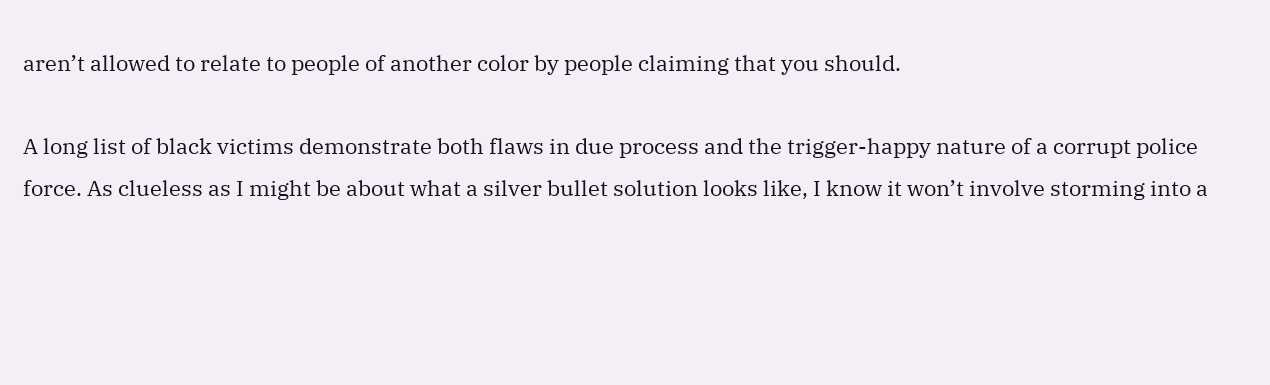aren’t allowed to relate to people of another color by people claiming that you should.

A long list of black victims demonstrate both flaws in due process and the trigger-happy nature of a corrupt police force. As clueless as I might be about what a silver bullet solution looks like, I know it won’t involve storming into a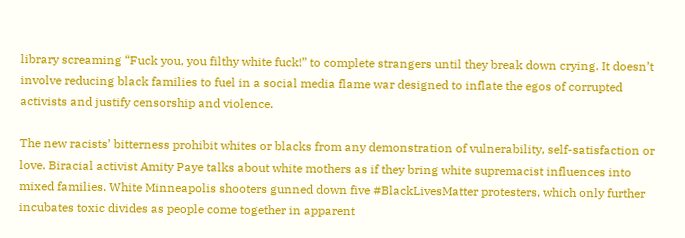library screaming “Fuck you, you filthy white fuck!” to complete strangers until they break down crying. It doesn’t involve reducing black families to fuel in a social media flame war designed to inflate the egos of corrupted activists and justify censorship and violence.

The new racists’ bitterness prohibit whites or blacks from any demonstration of vulnerability, self-satisfaction or love. Biracial activist Amity Paye talks about white mothers as if they bring white supremacist influences into mixed families. White Minneapolis shooters gunned down five #BlackLivesMatter protesters, which only further incubates toxic divides as people come together in apparent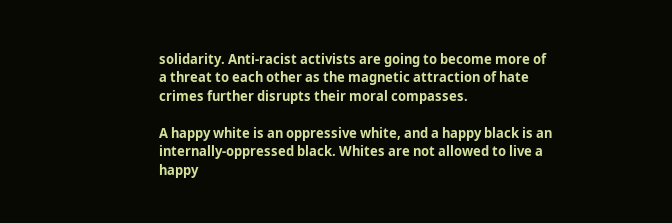solidarity. Anti-racist activists are going to become more of a threat to each other as the magnetic attraction of hate crimes further disrupts their moral compasses.

A happy white is an oppressive white, and a happy black is an internally-oppressed black. Whites are not allowed to live a happy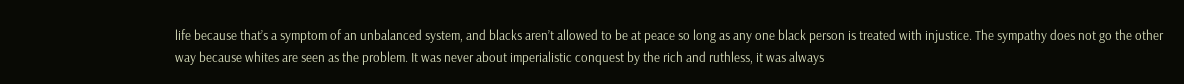life because that’s a symptom of an unbalanced system, and blacks aren’t allowed to be at peace so long as any one black person is treated with injustice. The sympathy does not go the other way because whites are seen as the problem. It was never about imperialistic conquest by the rich and ruthless, it was always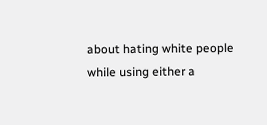about hating white people while using either a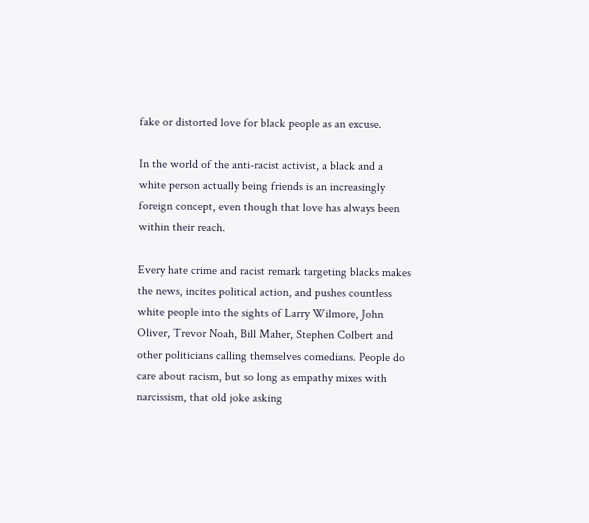fake or distorted love for black people as an excuse.

In the world of the anti-racist activist, a black and a white person actually being friends is an increasingly foreign concept, even though that love has always been within their reach.

Every hate crime and racist remark targeting blacks makes the news, incites political action, and pushes countless white people into the sights of Larry Wilmore, John Oliver, Trevor Noah, Bill Maher, Stephen Colbert and other politicians calling themselves comedians. People do care about racism, but so long as empathy mixes with narcissism, that old joke asking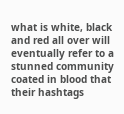what is white, black and red all over will eventually refer to a stunned community coated in blood that their hashtags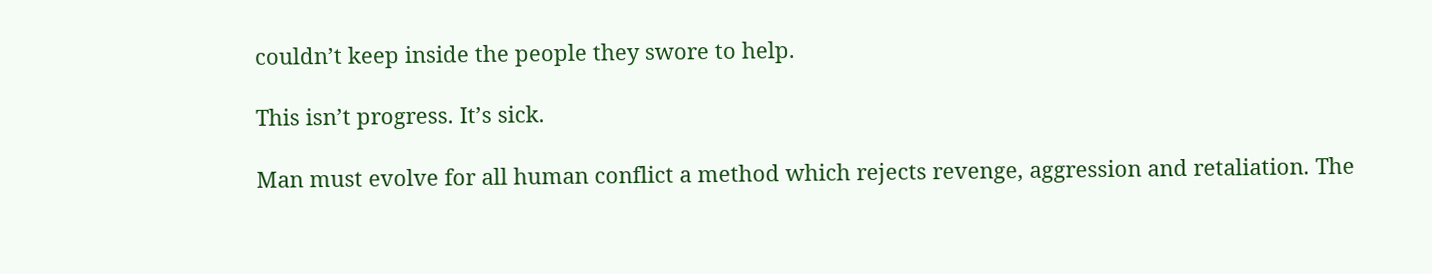couldn’t keep inside the people they swore to help.

This isn’t progress. It’s sick.

Man must evolve for all human conflict a method which rejects revenge, aggression and retaliation. The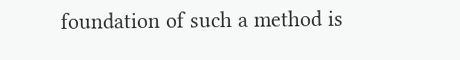foundation of such a method is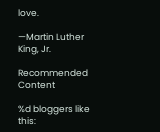love.

—Martin Luther King, Jr.

Recommended Content

%d bloggers like this: